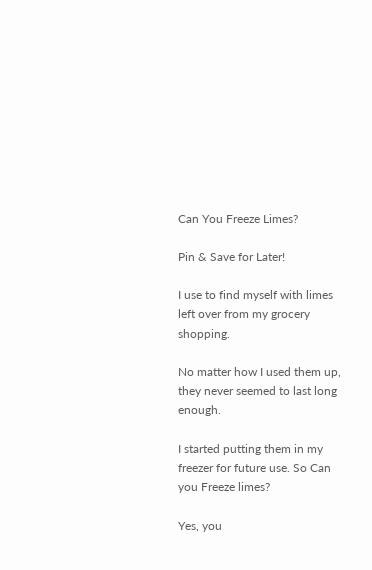Can You Freeze Limes?

Pin & Save for Later!

I use to find myself with limes left over from my grocery shopping.

No matter how I used them up, they never seemed to last long enough.

I started putting them in my freezer for future use. So Can you Freeze limes?

Yes, you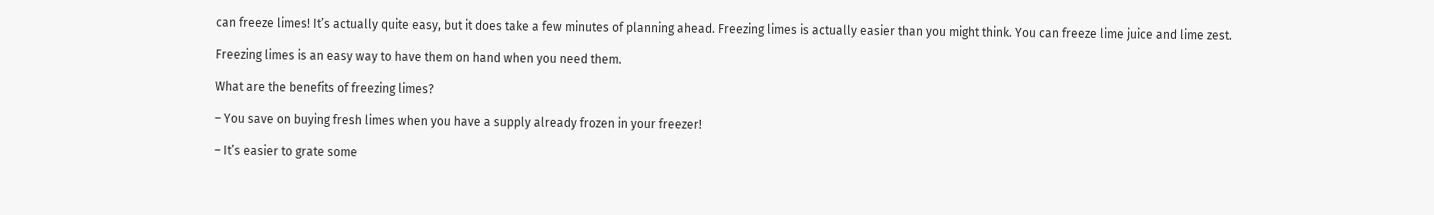can freeze limes! It’s actually quite easy, but it does take a few minutes of planning ahead. Freezing limes is actually easier than you might think. You can freeze lime juice and lime zest.

Freezing limes is an easy way to have them on hand when you need them.

What are the benefits of freezing limes?

– You save on buying fresh limes when you have a supply already frozen in your freezer!

– It’s easier to grate some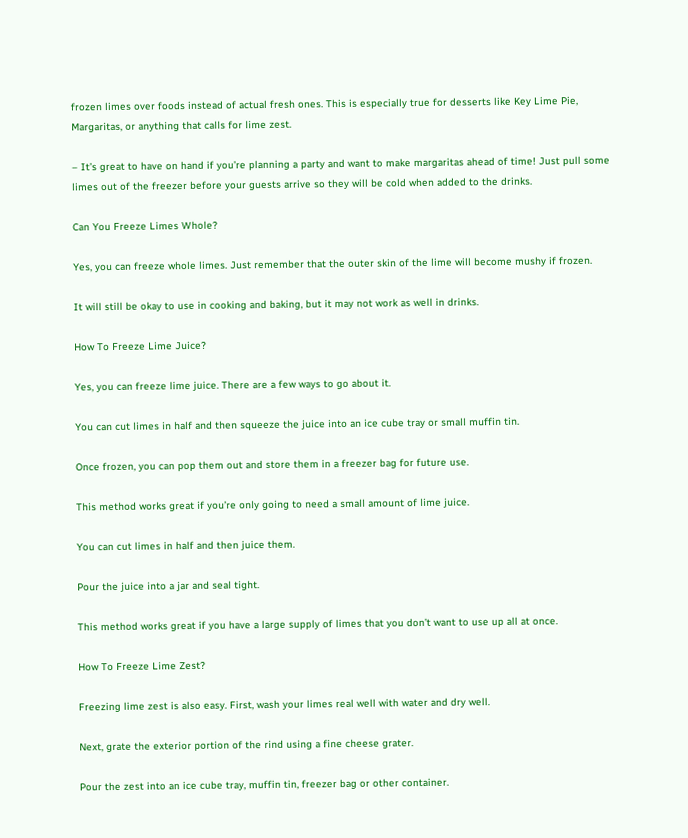frozen limes over foods instead of actual fresh ones. This is especially true for desserts like Key Lime Pie, Margaritas, or anything that calls for lime zest.

– It’s great to have on hand if you’re planning a party and want to make margaritas ahead of time! Just pull some limes out of the freezer before your guests arrive so they will be cold when added to the drinks.

Can You Freeze Limes Whole?

Yes, you can freeze whole limes. Just remember that the outer skin of the lime will become mushy if frozen.

It will still be okay to use in cooking and baking, but it may not work as well in drinks.

How To Freeze Lime Juice?

Yes, you can freeze lime juice. There are a few ways to go about it.

You can cut limes in half and then squeeze the juice into an ice cube tray or small muffin tin.

Once frozen, you can pop them out and store them in a freezer bag for future use.

This method works great if you’re only going to need a small amount of lime juice.

You can cut limes in half and then juice them.

Pour the juice into a jar and seal tight.

This method works great if you have a large supply of limes that you don’t want to use up all at once.

How To Freeze Lime Zest?

Freezing lime zest is also easy. First, wash your limes real well with water and dry well.

Next, grate the exterior portion of the rind using a fine cheese grater.

Pour the zest into an ice cube tray, muffin tin, freezer bag or other container.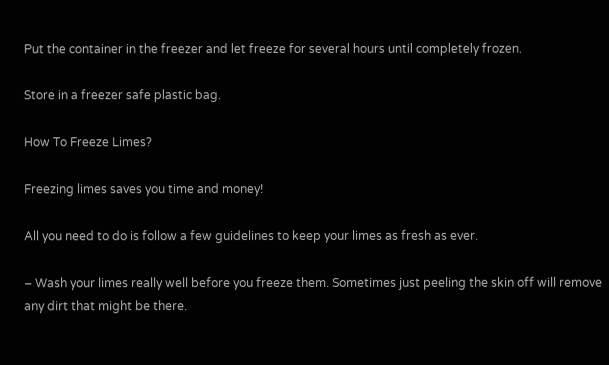Put the container in the freezer and let freeze for several hours until completely frozen.

Store in a freezer safe plastic bag.

How To Freeze Limes?

Freezing limes saves you time and money!

All you need to do is follow a few guidelines to keep your limes as fresh as ever.

– Wash your limes really well before you freeze them. Sometimes just peeling the skin off will remove any dirt that might be there.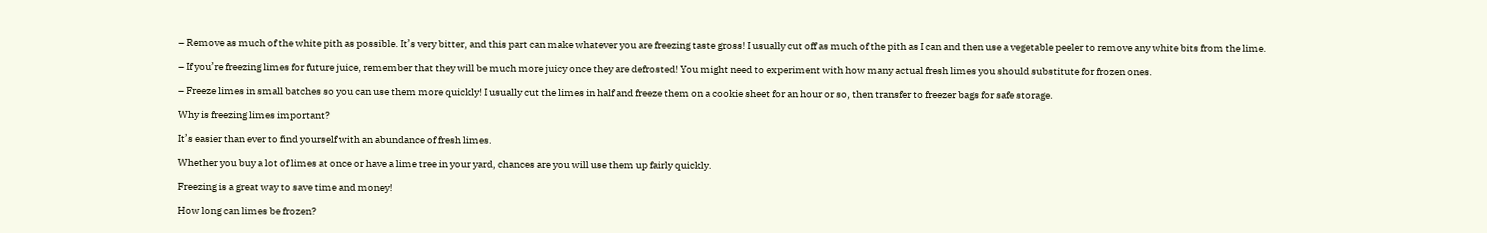– Remove as much of the white pith as possible. It’s very bitter, and this part can make whatever you are freezing taste gross! I usually cut off as much of the pith as I can and then use a vegetable peeler to remove any white bits from the lime.

– If you’re freezing limes for future juice, remember that they will be much more juicy once they are defrosted! You might need to experiment with how many actual fresh limes you should substitute for frozen ones.

– Freeze limes in small batches so you can use them more quickly! I usually cut the limes in half and freeze them on a cookie sheet for an hour or so, then transfer to freezer bags for safe storage.

Why is freezing limes important?

It’s easier than ever to find yourself with an abundance of fresh limes.

Whether you buy a lot of limes at once or have a lime tree in your yard, chances are you will use them up fairly quickly.

Freezing is a great way to save time and money!

How long can limes be frozen?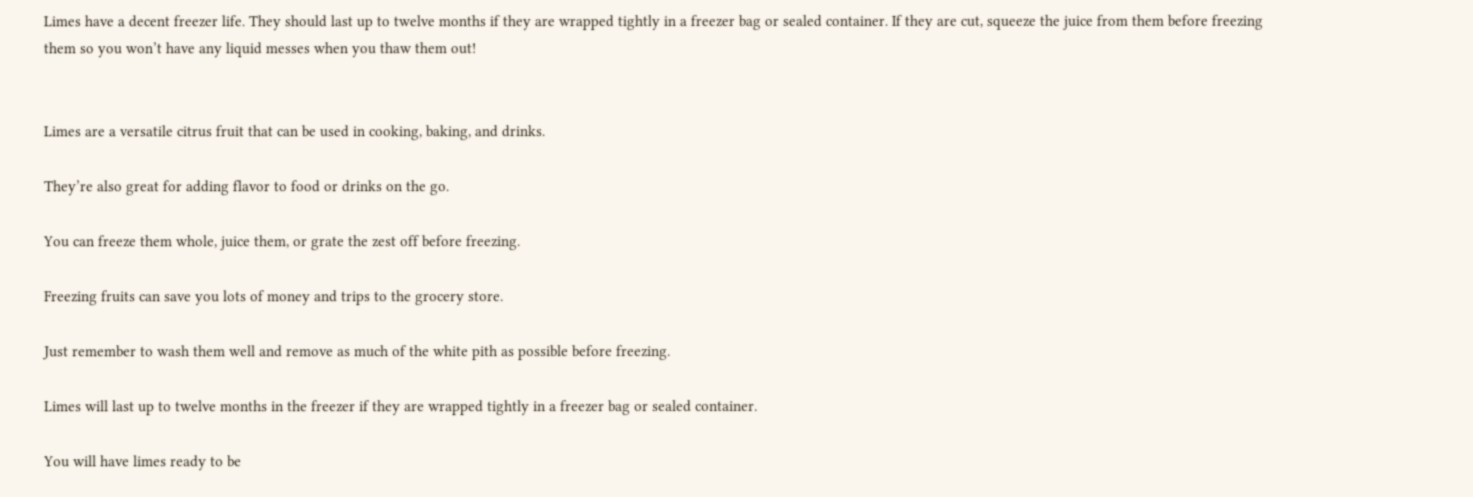Limes have a decent freezer life. They should last up to twelve months if they are wrapped tightly in a freezer bag or sealed container. If they are cut, squeeze the juice from them before freezing them so you won’t have any liquid messes when you thaw them out!


Limes are a versatile citrus fruit that can be used in cooking, baking, and drinks.

They’re also great for adding flavor to food or drinks on the go.

You can freeze them whole, juice them, or grate the zest off before freezing.

Freezing fruits can save you lots of money and trips to the grocery store.

Just remember to wash them well and remove as much of the white pith as possible before freezing.

Limes will last up to twelve months in the freezer if they are wrapped tightly in a freezer bag or sealed container.

You will have limes ready to be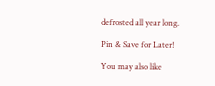defrosted all year long.

Pin & Save for Later!

You may also like